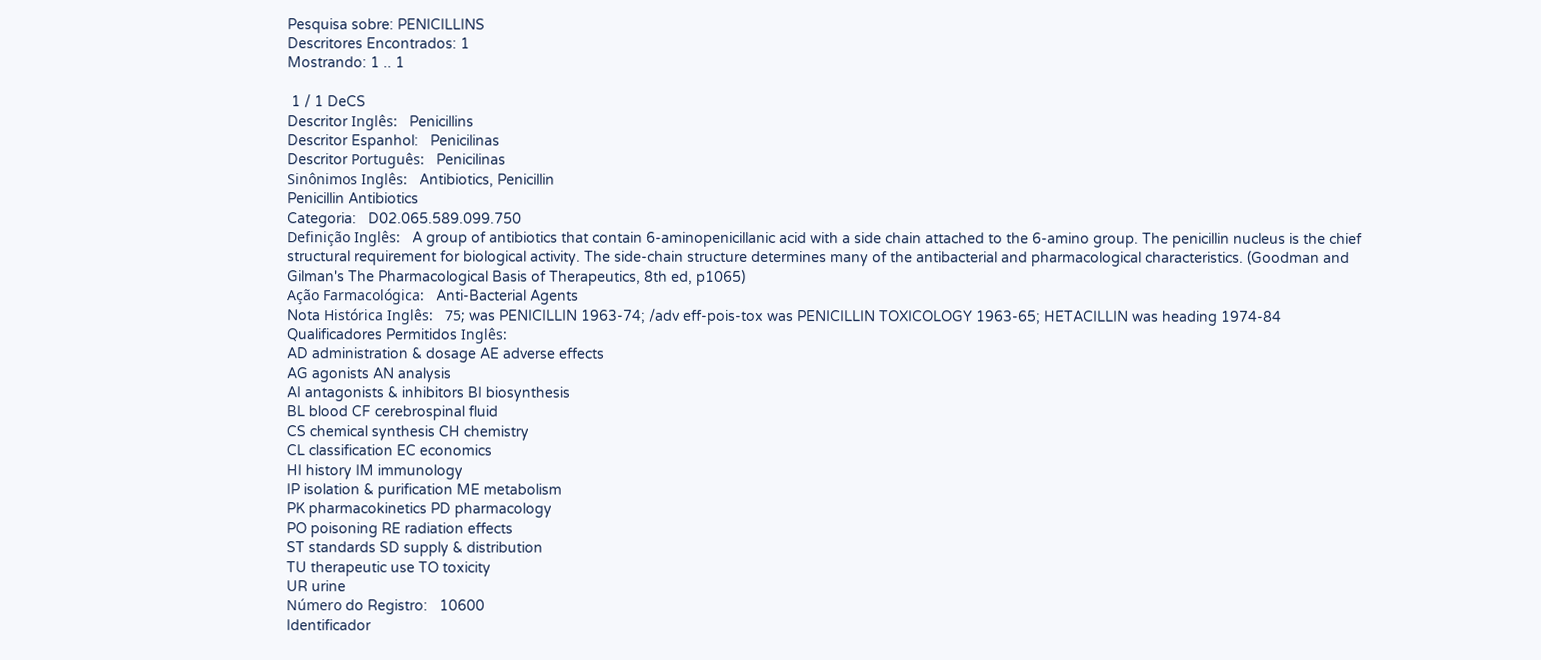Pesquisa sobre: PENICILLINS
Descritores Encontrados: 1
Mostrando: 1 .. 1

 1 / 1 DeCS
Descritor Inglês:   Penicillins
Descritor Espanhol:   Penicilinas
Descritor Português:   Penicilinas
Sinônimos Inglês:   Antibiotics, Penicillin
Penicillin Antibiotics
Categoria:   D02.065.589.099.750
Definição Inglês:   A group of antibiotics that contain 6-aminopenicillanic acid with a side chain attached to the 6-amino group. The penicillin nucleus is the chief structural requirement for biological activity. The side-chain structure determines many of the antibacterial and pharmacological characteristics. (Goodman and Gilman's The Pharmacological Basis of Therapeutics, 8th ed, p1065)
Ação Farmacológica:   Anti-Bacterial Agents
Nota Histórica Inglês:   75; was PENICILLIN 1963-74; /adv eff-pois-tox was PENICILLIN TOXICOLOGY 1963-65; HETACILLIN was heading 1974-84
Qualificadores Permitidos Inglês:
AD administration & dosage AE adverse effects
AG agonists AN analysis
AI antagonists & inhibitors BI biosynthesis
BL blood CF cerebrospinal fluid
CS chemical synthesis CH chemistry
CL classification EC economics
HI history IM immunology
IP isolation & purification ME metabolism
PK pharmacokinetics PD pharmacology
PO poisoning RE radiation effects
ST standards SD supply & distribution
TU therapeutic use TO toxicity
UR urine
Número do Registro:   10600
Identificador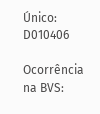Único:   D010406

Ocorrência na BVS: